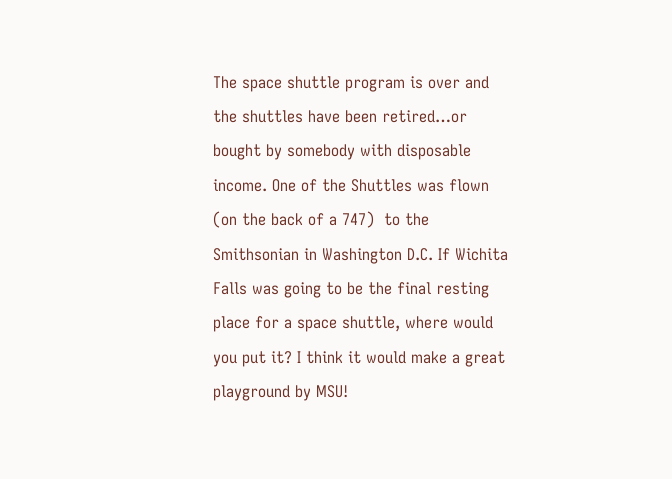The space shuttle program is over and the shuttles have been retired…or bought by somebody with disposable income. One of the Shuttles was flown (on the back of a 747)  to the Smithsonian in Washington D.C. If Wichita Falls was going to be the final resting place for a space shuttle, where would you put it? I think it would make a great playground by MSU!